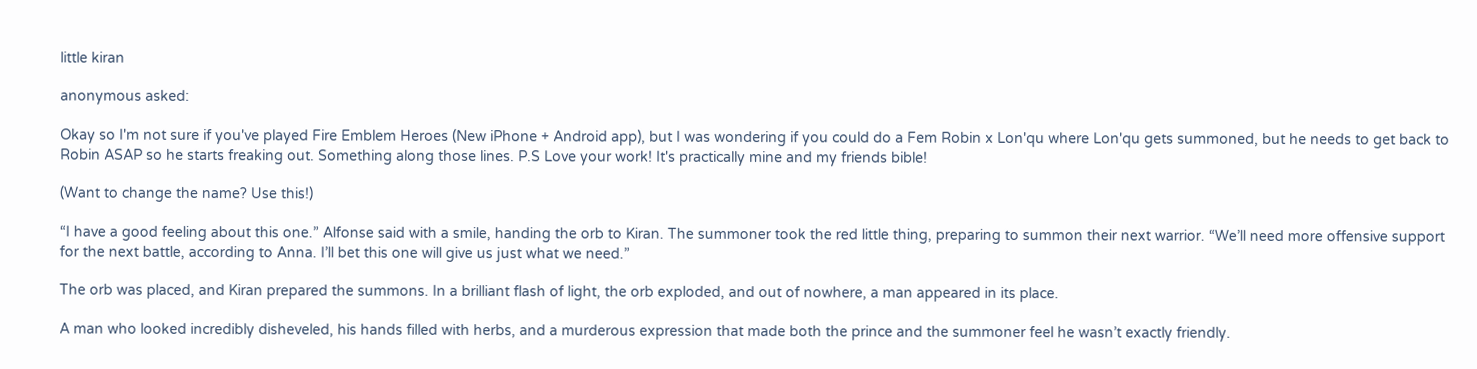little kiran

anonymous asked:

Okay so I'm not sure if you've played Fire Emblem Heroes (New iPhone + Android app), but I was wondering if you could do a Fem Robin x Lon'qu where Lon'qu gets summoned, but he needs to get back to Robin ASAP so he starts freaking out. Something along those lines. P.S Love your work! It's practically mine and my friends bible!

(Want to change the name? Use this!)

“I have a good feeling about this one.” Alfonse said with a smile, handing the orb to Kiran. The summoner took the red little thing, preparing to summon their next warrior. “We’ll need more offensive support for the next battle, according to Anna. I’ll bet this one will give us just what we need.”

The orb was placed, and Kiran prepared the summons. In a brilliant flash of light, the orb exploded, and out of nowhere, a man appeared in its place.

A man who looked incredibly disheveled, his hands filled with herbs, and a murderous expression that made both the prince and the summoner feel he wasn’t exactly friendly.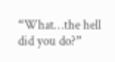“What…the hell did you do?”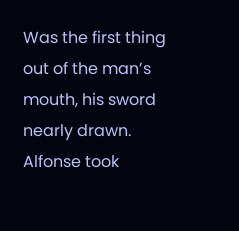Was the first thing out of the man’s mouth, his sword nearly drawn. Alfonse took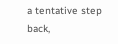a tentative step back,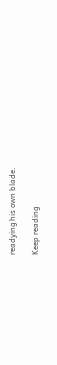readying his own blade.

Keep reading